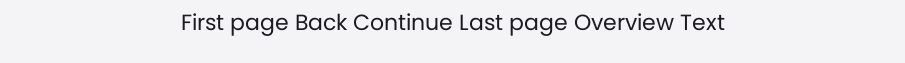First page Back Continue Last page Overview Text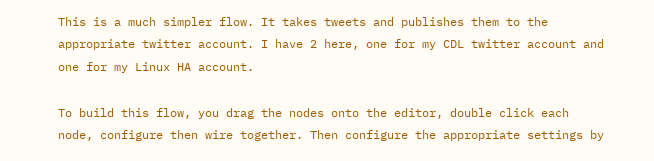This is a much simpler flow. It takes tweets and publishes them to the appropriate twitter account. I have 2 here, one for my CDL twitter account and one for my Linux HA account.

To build this flow, you drag the nodes onto the editor, double click each node, configure then wire together. Then configure the appropriate settings by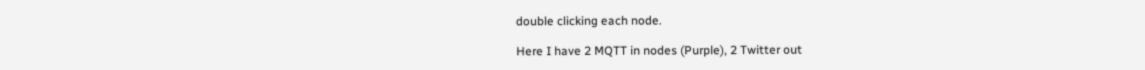double clicking each node.

Here I have 2 MQTT in nodes (Purple), 2 Twitter out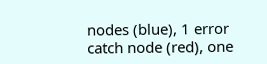nodes (blue), 1 error catch node (red), one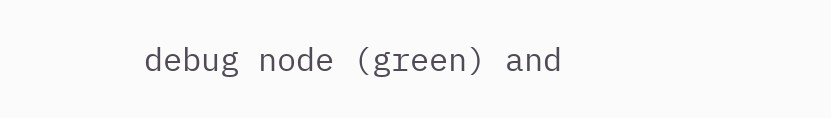debug node (green) and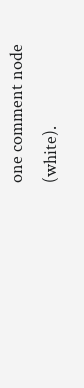one comment node (white).